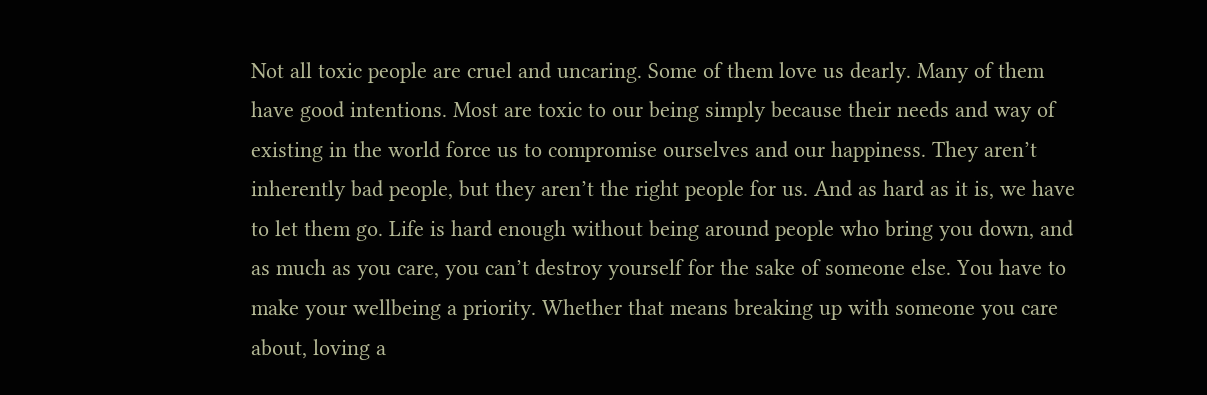Not all toxic people are cruel and uncaring. Some of them love us dearly. Many of them have good intentions. Most are toxic to our being simply because their needs and way of existing in the world force us to compromise ourselves and our happiness. They aren’t inherently bad people, but they aren’t the right people for us. And as hard as it is, we have to let them go. Life is hard enough without being around people who bring you down, and as much as you care, you can’t destroy yourself for the sake of someone else. You have to make your wellbeing a priority. Whether that means breaking up with someone you care about, loving a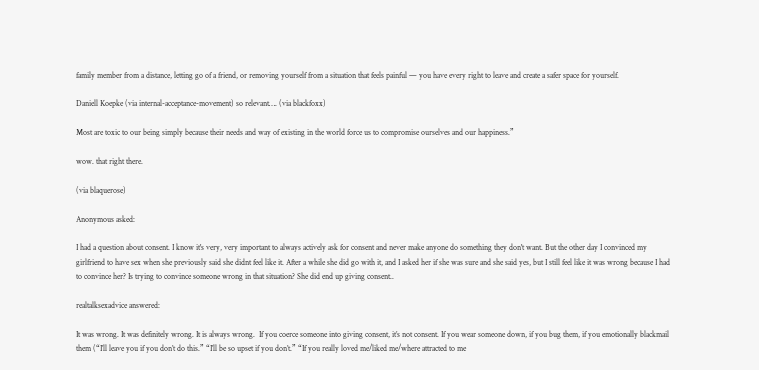family member from a distance, letting go of a friend, or removing yourself from a situation that feels painful — you have every right to leave and create a safer space for yourself.

Daniell Koepke (via internal-acceptance-movement) so relevant…. (via blackfoxx)

Most are toxic to our being simply because their needs and way of existing in the world force us to compromise ourselves and our happiness.”

wow. that right there.

(via blaquerose)

Anonymous asked:

I had a question about consent. I know it's very, very important to always actively ask for consent and never make anyone do something they don't want. But the other day I convinced my girlfriend to have sex when she previously said she didnt feel like it. After a while she did go with it, and I asked her if she was sure and she said yes, but I still feel like it was wrong because I had to convince her? Is trying to convince someone wrong in that situation? She did end up giving consent..

realtalksexadvice answered:

It was wrong. It was definitely wrong. It is always wrong.  If you coerce someone into giving consent, it’s not consent. If you wear someone down, if you bug them, if you emotionally blackmail them (“I’ll leave you if you don’t do this.” “I’ll be so upset if you don’t.” “If you really loved me/liked me/where attracted to me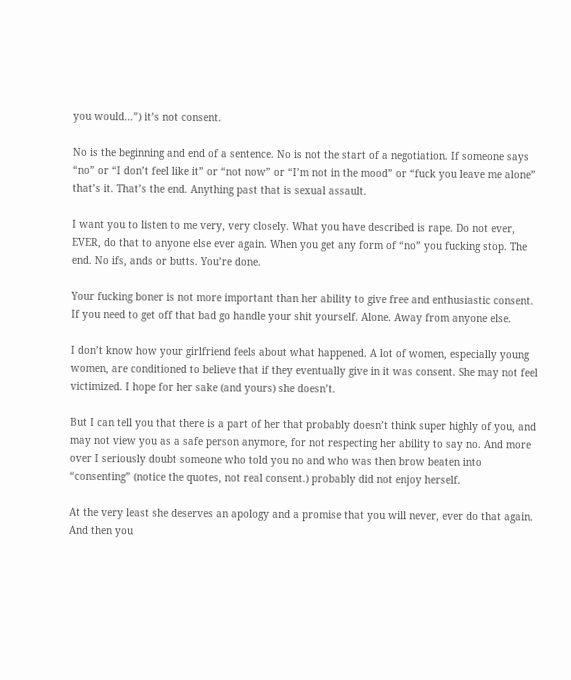you would…”) it’s not consent.

No is the beginning and end of a sentence. No is not the start of a negotiation. If someone says “no” or “I don’t feel like it” or “not now” or “I’m not in the mood” or “fuck you leave me alone” that’s it. That’s the end. Anything past that is sexual assault.

I want you to listen to me very, very closely. What you have described is rape. Do not ever, EVER, do that to anyone else ever again. When you get any form of “no” you fucking stop. The end. No ifs, ands or butts. You’re done.

Your fucking boner is not more important than her ability to give free and enthusiastic consent. If you need to get off that bad go handle your shit yourself. Alone. Away from anyone else.

I don’t know how your girlfriend feels about what happened. A lot of women, especially young women, are conditioned to believe that if they eventually give in it was consent. She may not feel victimized. I hope for her sake (and yours) she doesn’t.

But I can tell you that there is a part of her that probably doesn’t think super highly of you, and may not view you as a safe person anymore, for not respecting her ability to say no. And more over I seriously doubt someone who told you no and who was then brow beaten into “consenting” (notice the quotes, not real consent.) probably did not enjoy herself.

At the very least she deserves an apology and a promise that you will never, ever do that again. And then you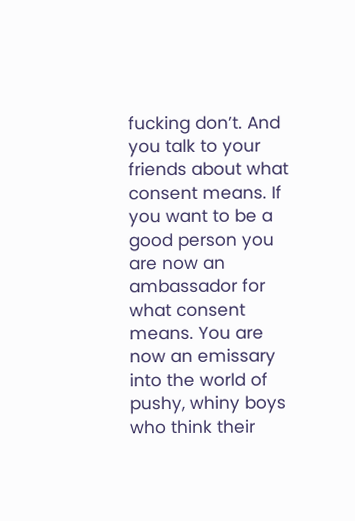fucking don’t. And you talk to your friends about what consent means. If you want to be a good person you are now an ambassador for what consent means. You are now an emissary into the world of pushy, whiny boys who think their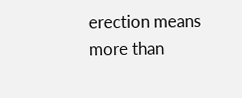erection means more than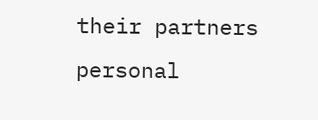their partners personal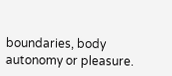boundaries, body autonomy or pleasure.